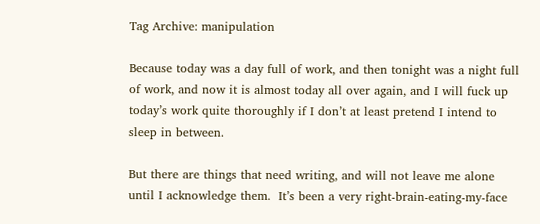Tag Archive: manipulation

Because today was a day full of work, and then tonight was a night full of work, and now it is almost today all over again, and I will fuck up today’s work quite thoroughly if I don’t at least pretend I intend to sleep in between.

But there are things that need writing, and will not leave me alone until I acknowledge them.  It’s been a very right-brain-eating-my-face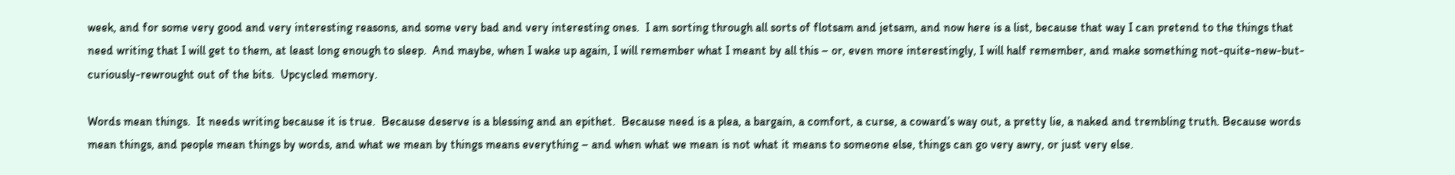week, and for some very good and very interesting reasons, and some very bad and very interesting ones.  I am sorting through all sorts of flotsam and jetsam, and now here is a list, because that way I can pretend to the things that need writing that I will get to them, at least long enough to sleep.  And maybe, when I wake up again, I will remember what I meant by all this – or, even more interestingly, I will half remember, and make something not-quite-new-but-curiously-rewrought out of the bits.  Upcycled memory.

Words mean things.  It needs writing because it is true.  Because deserve is a blessing and an epithet.  Because need is a plea, a bargain, a comfort, a curse, a coward’s way out, a pretty lie, a naked and trembling truth. Because words mean things, and people mean things by words, and what we mean by things means everything – and when what we mean is not what it means to someone else, things can go very awry, or just very else.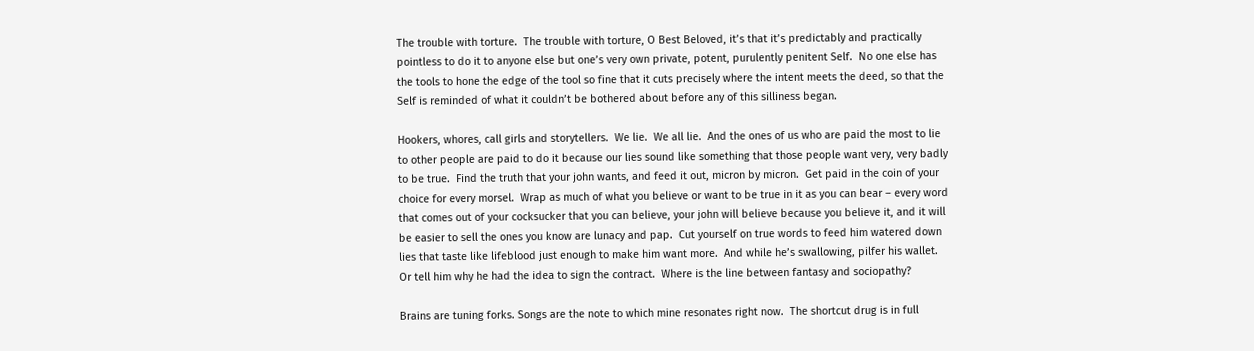The trouble with torture.  The trouble with torture, O Best Beloved, it’s that it’s predictably and practically pointless to do it to anyone else but one’s very own private, potent, purulently penitent Self.  No one else has the tools to hone the edge of the tool so fine that it cuts precisely where the intent meets the deed, so that the Self is reminded of what it couldn’t be bothered about before any of this silliness began.

Hookers, whores, call girls and storytellers.  We lie.  We all lie.  And the ones of us who are paid the most to lie to other people are paid to do it because our lies sound like something that those people want very, very badly to be true.  Find the truth that your john wants, and feed it out, micron by micron.  Get paid in the coin of your choice for every morsel.  Wrap as much of what you believe or want to be true in it as you can bear – every word that comes out of your cocksucker that you can believe, your john will believe because you believe it, and it will be easier to sell the ones you know are lunacy and pap.  Cut yourself on true words to feed him watered down lies that taste like lifeblood just enough to make him want more.  And while he’s swallowing, pilfer his wallet.  Or tell him why he had the idea to sign the contract.  Where is the line between fantasy and sociopathy?

Brains are tuning forks. Songs are the note to which mine resonates right now.  The shortcut drug is in full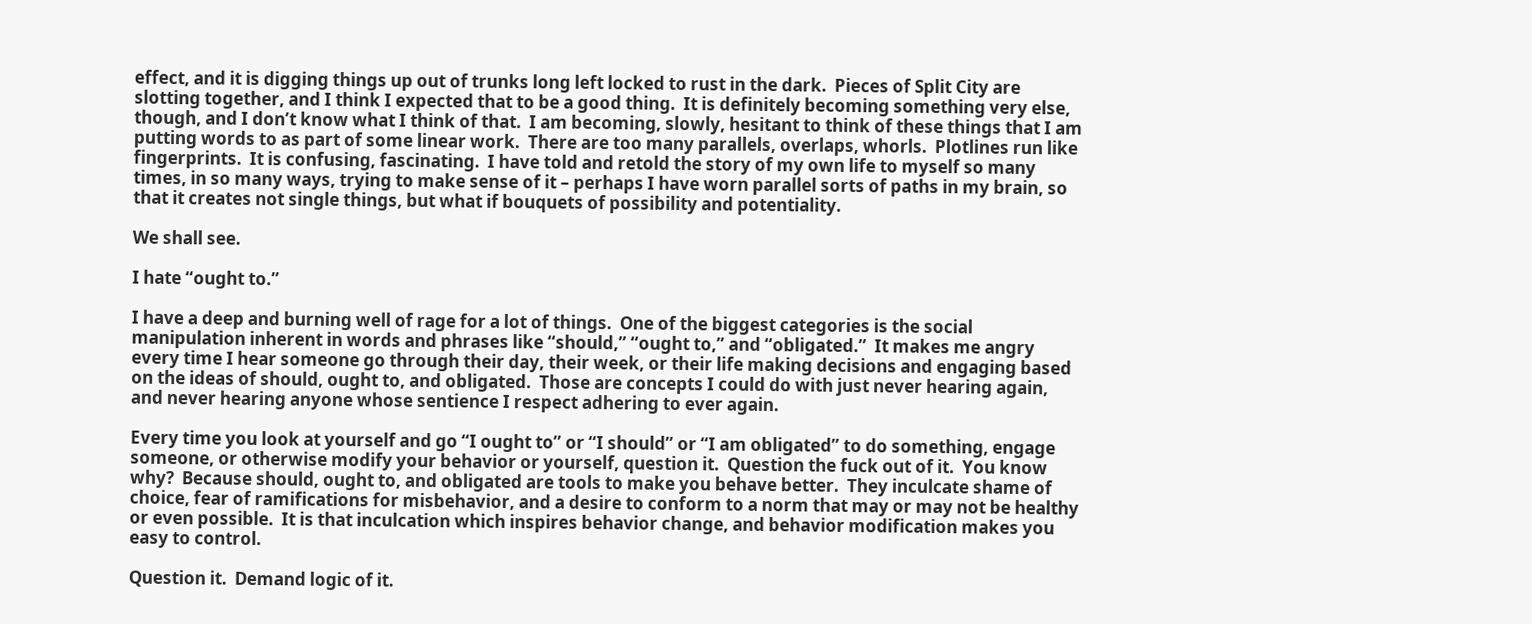effect, and it is digging things up out of trunks long left locked to rust in the dark.  Pieces of Split City are slotting together, and I think I expected that to be a good thing.  It is definitely becoming something very else, though, and I don’t know what I think of that.  I am becoming, slowly, hesitant to think of these things that I am putting words to as part of some linear work.  There are too many parallels, overlaps, whorls.  Plotlines run like fingerprints.  It is confusing, fascinating.  I have told and retold the story of my own life to myself so many times, in so many ways, trying to make sense of it – perhaps I have worn parallel sorts of paths in my brain, so that it creates not single things, but what if bouquets of possibility and potentiality.

We shall see.

I hate “ought to.”

I have a deep and burning well of rage for a lot of things.  One of the biggest categories is the social manipulation inherent in words and phrases like “should,” “ought to,” and “obligated.”  It makes me angry every time I hear someone go through their day, their week, or their life making decisions and engaging based on the ideas of should, ought to, and obligated.  Those are concepts I could do with just never hearing again, and never hearing anyone whose sentience I respect adhering to ever again.

Every time you look at yourself and go “I ought to” or “I should” or “I am obligated” to do something, engage someone, or otherwise modify your behavior or yourself, question it.  Question the fuck out of it.  You know why?  Because should, ought to, and obligated are tools to make you behave better.  They inculcate shame of choice, fear of ramifications for misbehavior, and a desire to conform to a norm that may or may not be healthy or even possible.  It is that inculcation which inspires behavior change, and behavior modification makes you easy to control.

Question it.  Demand logic of it.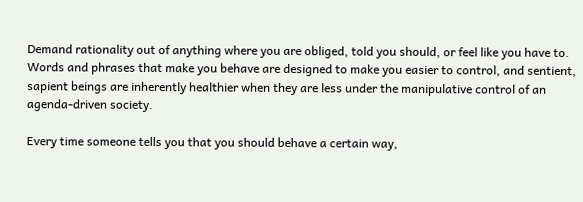Demand rationality out of anything where you are obliged, told you should, or feel like you have to.  Words and phrases that make you behave are designed to make you easier to control, and sentient, sapient beings are inherently healthier when they are less under the manipulative control of an agenda-driven society.

Every time someone tells you that you should behave a certain way,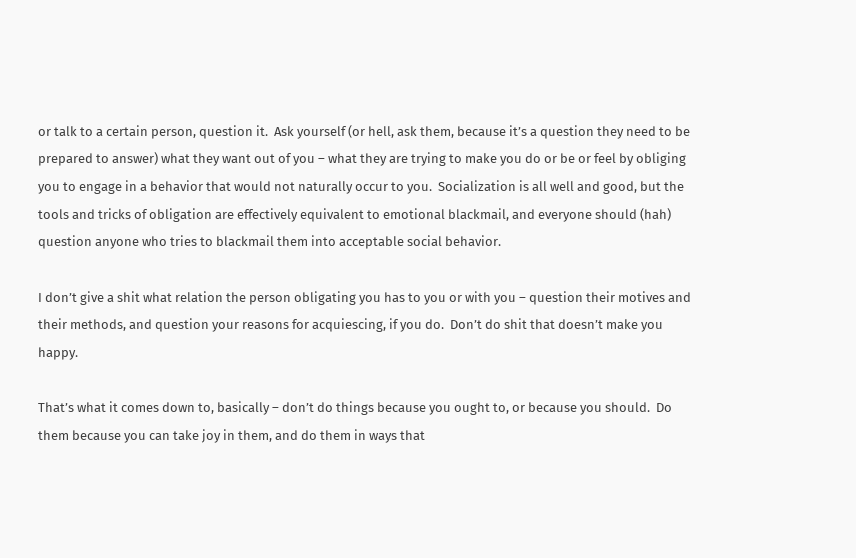or talk to a certain person, question it.  Ask yourself (or hell, ask them, because it’s a question they need to be prepared to answer) what they want out of you – what they are trying to make you do or be or feel by obliging you to engage in a behavior that would not naturally occur to you.  Socialization is all well and good, but the tools and tricks of obligation are effectively equivalent to emotional blackmail, and everyone should (hah) question anyone who tries to blackmail them into acceptable social behavior.

I don’t give a shit what relation the person obligating you has to you or with you – question their motives and their methods, and question your reasons for acquiescing, if you do.  Don’t do shit that doesn’t make you happy.

That’s what it comes down to, basically – don’t do things because you ought to, or because you should.  Do them because you can take joy in them, and do them in ways that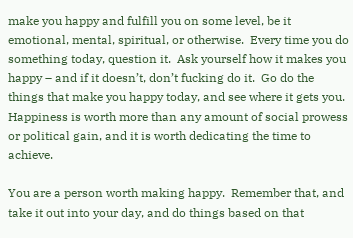make you happy and fulfill you on some level, be it emotional, mental, spiritual, or otherwise.  Every time you do something today, question it.  Ask yourself how it makes you happy – and if it doesn’t, don’t fucking do it.  Go do the things that make you happy today, and see where it gets you.  Happiness is worth more than any amount of social prowess or political gain, and it is worth dedicating the time to achieve.

You are a person worth making happy.  Remember that, and take it out into your day, and do things based on that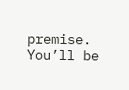premise.  You’ll be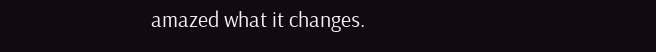amazed what it changes.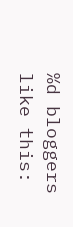%d bloggers like this: